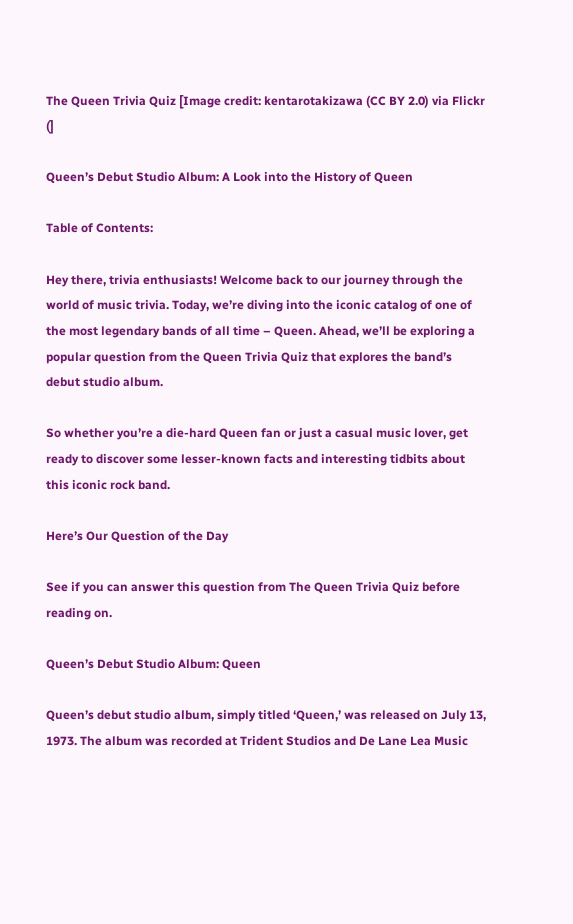The Queen Trivia Quiz [Image credit: kentarotakizawa (CC BY 2.0) via Flickr (]

Queen’s Debut Studio Album: A Look into the History of Queen

Table of Contents:

Hey there, trivia enthusiasts! Welcome back to our journey through the world of music trivia. Today, we’re diving into the iconic catalog of one of the most legendary bands of all time – Queen. Ahead, we’ll be exploring a popular question from the Queen Trivia Quiz that explores the band’s debut studio album.

So whether you’re a die-hard Queen fan or just a casual music lover, get ready to discover some lesser-known facts and interesting tidbits about this iconic rock band.

Here’s Our Question of the Day

See if you can answer this question from The Queen Trivia Quiz before reading on.

Queen’s Debut Studio Album: Queen

Queen’s debut studio album, simply titled ‘Queen,’ was released on July 13, 1973. The album was recorded at Trident Studios and De Lane Lea Music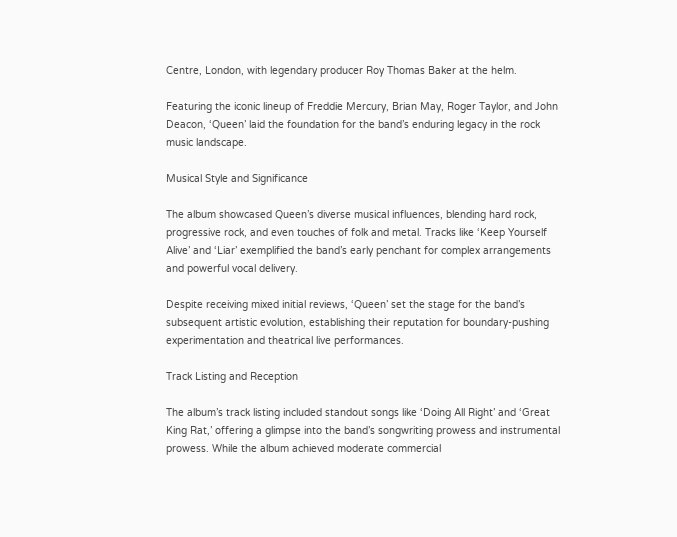Centre, London, with legendary producer Roy Thomas Baker at the helm.

Featuring the iconic lineup of Freddie Mercury, Brian May, Roger Taylor, and John Deacon, ‘Queen’ laid the foundation for the band’s enduring legacy in the rock music landscape.

Musical Style and Significance

The album showcased Queen’s diverse musical influences, blending hard rock, progressive rock, and even touches of folk and metal. Tracks like ‘Keep Yourself Alive’ and ‘Liar’ exemplified the band’s early penchant for complex arrangements and powerful vocal delivery.

Despite receiving mixed initial reviews, ‘Queen’ set the stage for the band’s subsequent artistic evolution, establishing their reputation for boundary-pushing experimentation and theatrical live performances.

Track Listing and Reception

The album’s track listing included standout songs like ‘Doing All Right’ and ‘Great King Rat,’ offering a glimpse into the band’s songwriting prowess and instrumental prowess. While the album achieved moderate commercial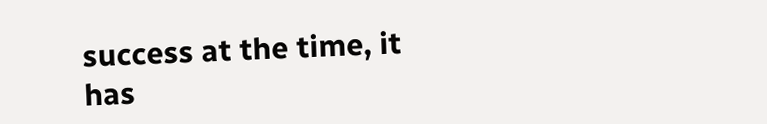success at the time, it has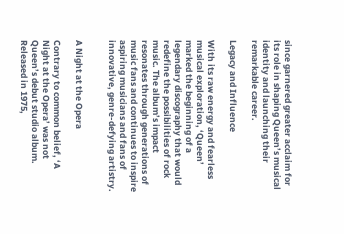since garnered greater acclaim for its role in shaping Queen’s musical identity and launching their remarkable career.

Legacy and Influence

With its raw energy and fearless musical exploration, ‘Queen’ marked the beginning of a legendary discography that would redefine the possibilities of rock music. The album’s impact resonates through generations of music fans and continues to inspire aspiring musicians and fans of innovative, genre-defying artistry.


A Night at the Opera

Contrary to common belief, ‘A Night at the Opera’ was not Queen’s debut studio album. Released in 1975,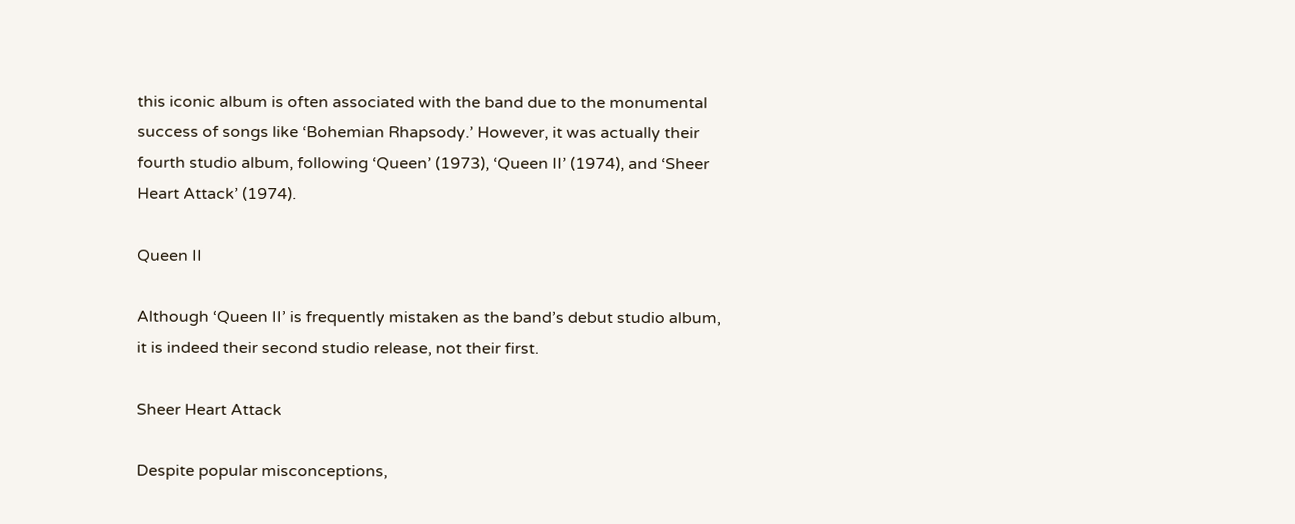this iconic album is often associated with the band due to the monumental success of songs like ‘Bohemian Rhapsody.’ However, it was actually their fourth studio album, following ‘Queen’ (1973), ‘Queen II’ (1974), and ‘Sheer Heart Attack’ (1974).

Queen II

Although ‘Queen II’ is frequently mistaken as the band’s debut studio album, it is indeed their second studio release, not their first.

Sheer Heart Attack

Despite popular misconceptions,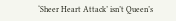‘Sheer Heart Attack’ isn’t Queen’s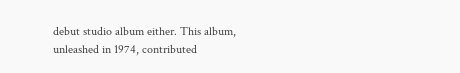debut studio album either. This album, unleashed in 1974, contributed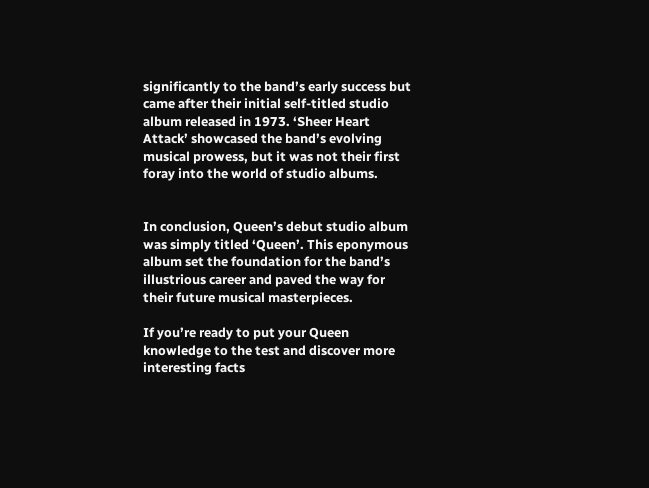significantly to the band’s early success but came after their initial self-titled studio album released in 1973. ‘Sheer Heart Attack’ showcased the band’s evolving musical prowess, but it was not their first foray into the world of studio albums.


In conclusion, Queen’s debut studio album was simply titled ‘Queen’. This eponymous album set the foundation for the band’s illustrious career and paved the way for their future musical masterpieces.

If you’re ready to put your Queen knowledge to the test and discover more interesting facts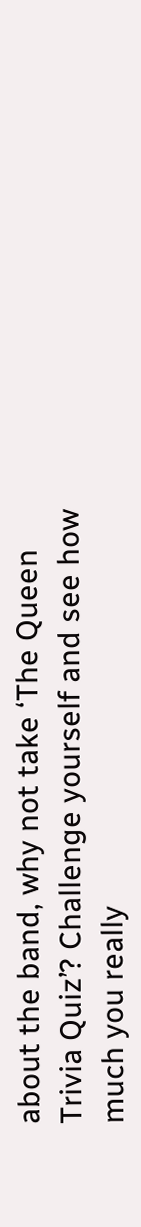about the band, why not take ‘The Queen Trivia Quiz’? Challenge yourself and see how much you really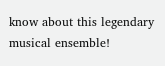know about this legendary musical ensemble!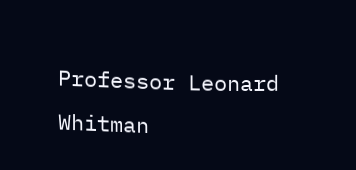Professor Leonard Whitman